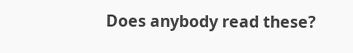Does anybody read these?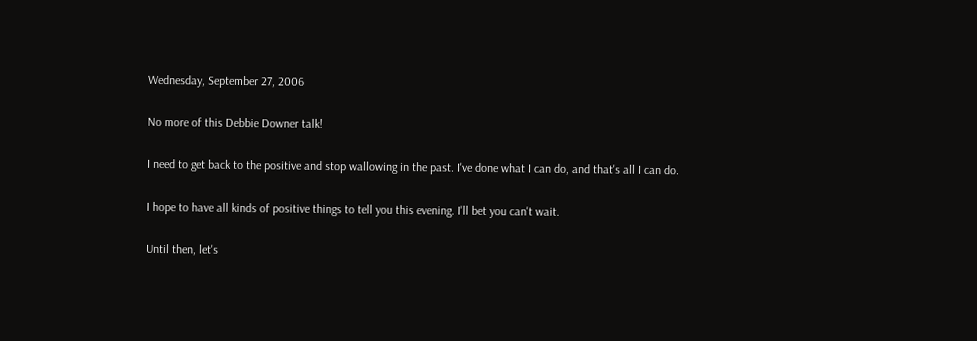Wednesday, September 27, 2006

No more of this Debbie Downer talk!

I need to get back to the positive and stop wallowing in the past. I've done what I can do, and that's all I can do.

I hope to have all kinds of positive things to tell you this evening. I'll bet you can't wait.

Until then, let's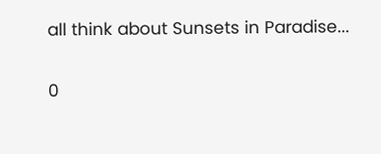all think about Sunsets in Paradise...

0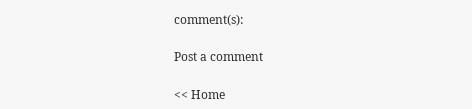comment(s):

Post a comment

<< Home